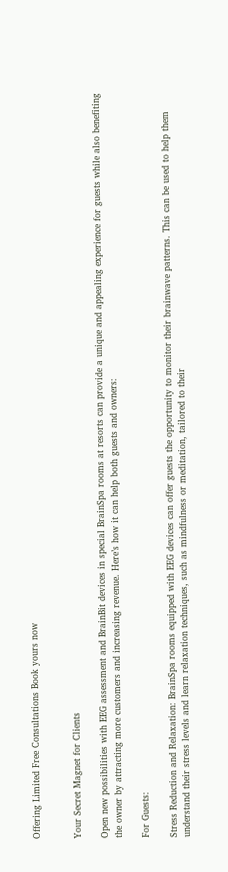Offering Limited Free Consultations Book yours now


Your Secret Magnet for Clients

Open new possibilities with EEG assessment and BrainBit devices in special BrainSpa rooms at resorts can provide a unique and appealing experience for guests while also benefiting the owner by attracting more customers and increasing revenue. Here’s how it can help both guests and owners:

For Guests:

Stress Reduction and Relaxation: BrainSpa rooms equipped with EEG devices can offer guests the opportunity to monitor their brainwave patterns. This can be used to help them understand their stress levels and learn relaxation techniques, such as mindfulness or meditation, tailored to their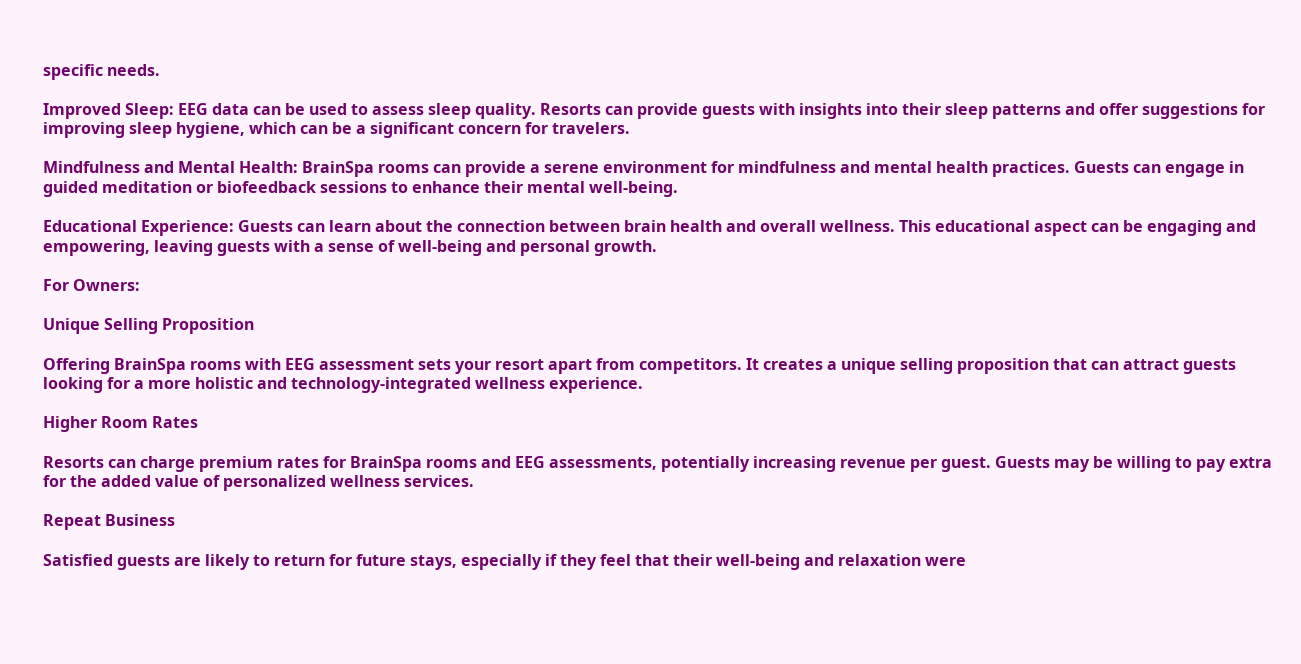specific needs.

Improved Sleep: EEG data can be used to assess sleep quality. Resorts can provide guests with insights into their sleep patterns and offer suggestions for improving sleep hygiene, which can be a significant concern for travelers.

Mindfulness and Mental Health: BrainSpa rooms can provide a serene environment for mindfulness and mental health practices. Guests can engage in guided meditation or biofeedback sessions to enhance their mental well-being.

Educational Experience: Guests can learn about the connection between brain health and overall wellness. This educational aspect can be engaging and empowering, leaving guests with a sense of well-being and personal growth.

For Owners:

Unique Selling Proposition

Offering BrainSpa rooms with EEG assessment sets your resort apart from competitors. It creates a unique selling proposition that can attract guests looking for a more holistic and technology-integrated wellness experience.

Higher Room Rates

Resorts can charge premium rates for BrainSpa rooms and EEG assessments, potentially increasing revenue per guest. Guests may be willing to pay extra for the added value of personalized wellness services.

Repeat Business

Satisfied guests are likely to return for future stays, especially if they feel that their well-being and relaxation were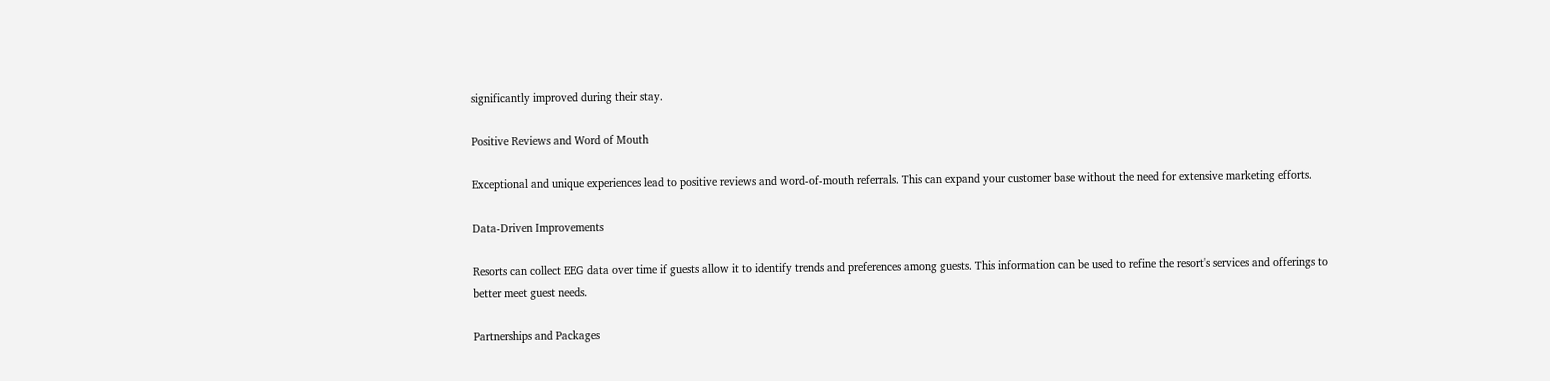significantly improved during their stay.

Positive Reviews and Word of Mouth

Exceptional and unique experiences lead to positive reviews and word-of-mouth referrals. This can expand your customer base without the need for extensive marketing efforts.

Data-Driven Improvements

Resorts can collect EEG data over time if guests allow it to identify trends and preferences among guests. This information can be used to refine the resort's services and offerings to better meet guest needs.

Partnerships and Packages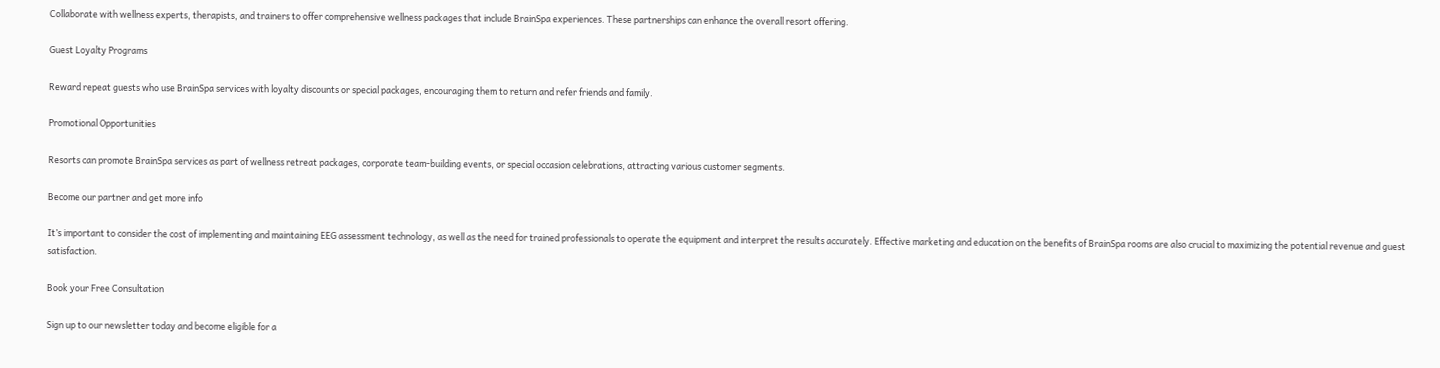Collaborate with wellness experts, therapists, and trainers to offer comprehensive wellness packages that include BrainSpa experiences. These partnerships can enhance the overall resort offering.

Guest Loyalty Programs

Reward repeat guests who use BrainSpa services with loyalty discounts or special packages, encouraging them to return and refer friends and family.

Promotional Opportunities

Resorts can promote BrainSpa services as part of wellness retreat packages, corporate team-building events, or special occasion celebrations, attracting various customer segments.

Become our partner and get more info

It’s important to consider the cost of implementing and maintaining EEG assessment technology, as well as the need for trained professionals to operate the equipment and interpret the results accurately. Effective marketing and education on the benefits of BrainSpa rooms are also crucial to maximizing the potential revenue and guest satisfaction.

Book your Free Consultation

Sign up to our newsletter today and become eligible for a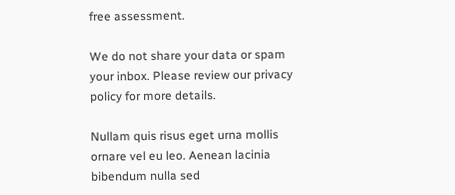free assessment.

We do not share your data or spam your inbox. Please review our privacy policy for more details.

Nullam quis risus eget urna mollis ornare vel eu leo. Aenean lacinia bibendum nulla sed